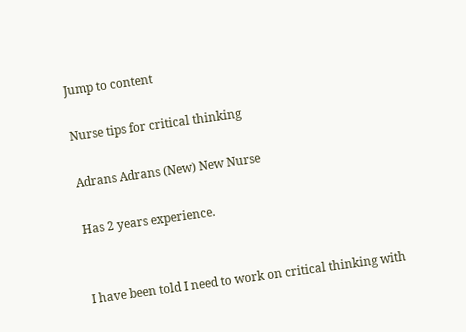Jump to content

Nurse tips for critical thinking

Adrans Adrans (New) New Nurse

Has 2 years experience.


I have been told I need to work on critical thinking with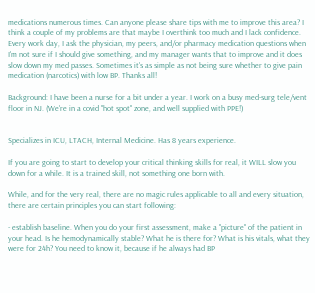medications numerous times. Can anyone please share tips with me to improve this area? I think a couple of my problems are that maybe I overthink too much and I lack confidence. Every work day, I ask the physician, my peers, and/or pharmacy medication questions when I'm not sure if I should give something, and my manager wants that to improve and it does slow down my med passes. Sometimes it's as simple as not being sure whether to give pain medication (narcotics) with low BP. Thanks all!

Background: I have been a nurse for a bit under a year. I work on a busy med-surg tele/vent floor in NJ. (We're in a covid "hot spot" zone, and well supplied with PPE!)


Specializes in ICU, LTACH, Internal Medicine. Has 8 years experience.

If you are going to start to develop your critical thinking skills for real, it WILL slow you down for a while. It is a trained skill, not something one born with.

While, and for the very real, there are no magic rules applicable to all and every situation, there are certain principles you can start following:

- establish baseline. When you do your first assessment, make a "picture" of the patient in your head. Is he hemodynamically stable? What he is there for? What is his vitals, what they were for 24h? You need to know it, because if he always had BP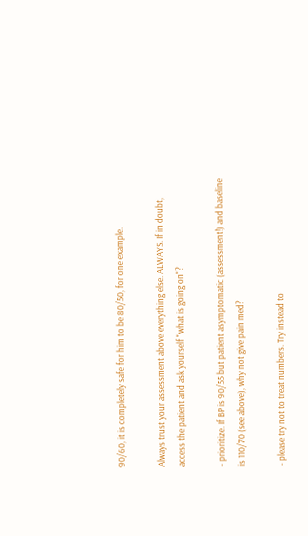90/60, it is completely safe for him to be 80/50, for one example.

Always trust your assessment above everything else. ALWAYS. If in doubt, access the patient and ask yourself "what is going on"?

- prioritize. If BP is 90/55 but patient asymptomatic (assessment!) and baseline is 110/70 (see above), why not give pain med?

- please try not to treat numbers. Try instead to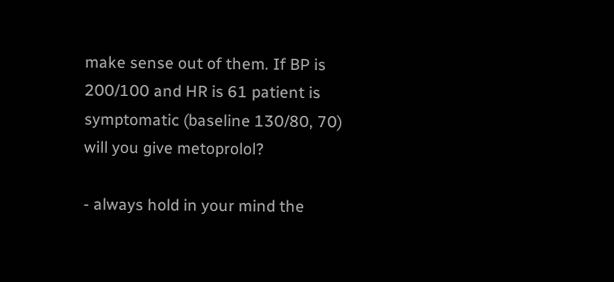make sense out of them. If BP is 200/100 and HR is 61 patient is symptomatic (baseline 130/80, 70) will you give metoprolol?

- always hold in your mind the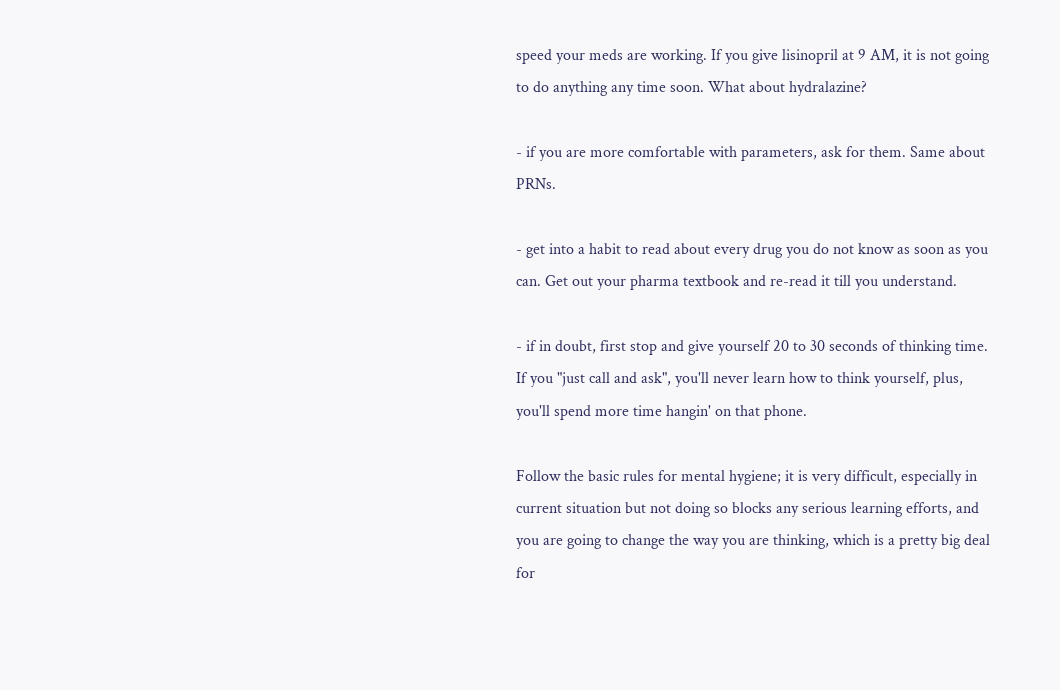speed your meds are working. If you give lisinopril at 9 AM, it is not going to do anything any time soon. What about hydralazine?

- if you are more comfortable with parameters, ask for them. Same about PRNs.

- get into a habit to read about every drug you do not know as soon as you can. Get out your pharma textbook and re-read it till you understand.

- if in doubt, first stop and give yourself 20 to 30 seconds of thinking time. If you "just call and ask", you'll never learn how to think yourself, plus, you'll spend more time hangin' on that phone.

Follow the basic rules for mental hygiene; it is very difficult, especially in current situation but not doing so blocks any serious learning efforts, and you are going to change the way you are thinking, which is a pretty big deal for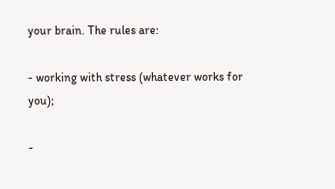your brain. The rules are:

- working with stress (whatever works for you);

-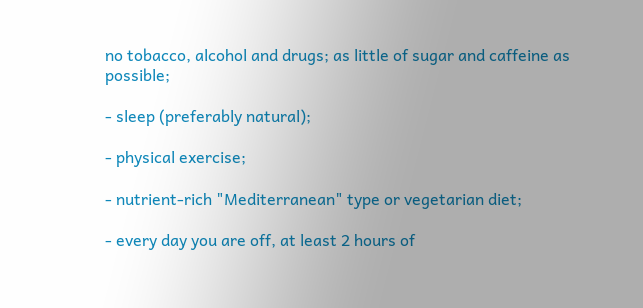no tobacco, alcohol and drugs; as little of sugar and caffeine as possible;

- sleep (preferably natural);

- physical exercise;

- nutrient-rich "Mediterranean" type or vegetarian diet;

- every day you are off, at least 2 hours of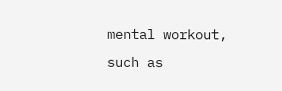mental workout, such as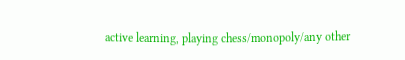active learning, playing chess/monopoly/any other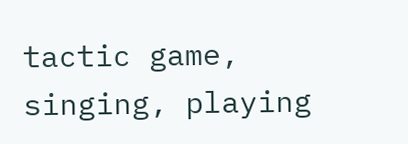tactic game, singing, playing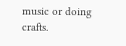music or doing crafts.